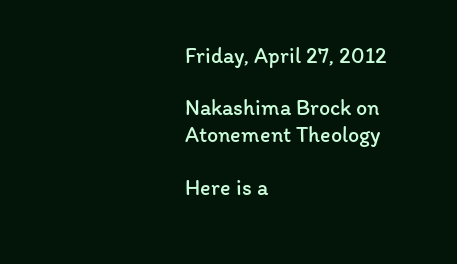Friday, April 27, 2012

Nakashima Brock on Atonement Theology

Here is a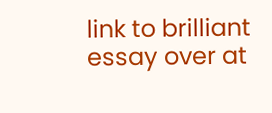link to brilliant essay over at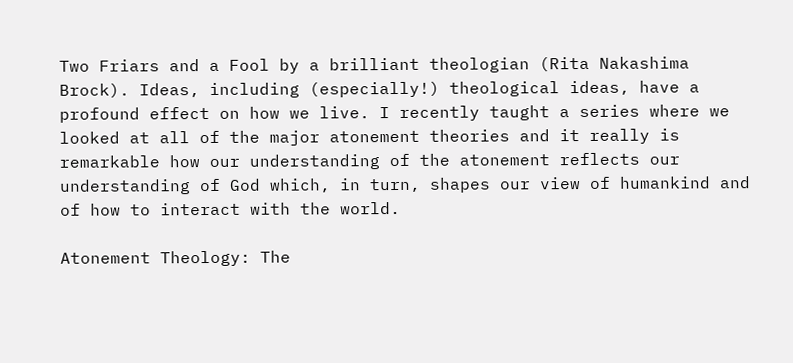Two Friars and a Fool by a brilliant theologian (Rita Nakashima Brock). Ideas, including (especially!) theological ideas, have a profound effect on how we live. I recently taught a series where we looked at all of the major atonement theories and it really is remarkable how our understanding of the atonement reflects our understanding of God which, in turn, shapes our view of humankind and of how to interact with the world.

Atonement Theology: The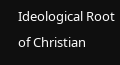Ideological Root of Christian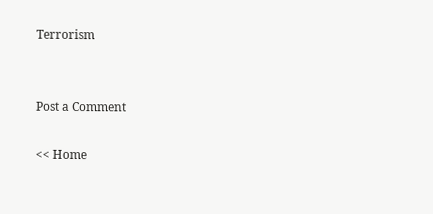Terrorism


Post a Comment

<< Home